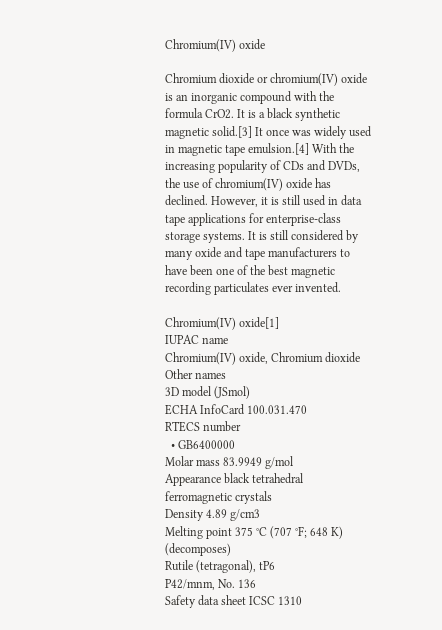Chromium(IV) oxide

Chromium dioxide or chromium(IV) oxide is an inorganic compound with the formula CrO2. It is a black synthetic magnetic solid.[3] It once was widely used in magnetic tape emulsion.[4] With the increasing popularity of CDs and DVDs, the use of chromium(IV) oxide has declined. However, it is still used in data tape applications for enterprise-class storage systems. It is still considered by many oxide and tape manufacturers to have been one of the best magnetic recording particulates ever invented.

Chromium(IV) oxide[1]
IUPAC name
Chromium(IV) oxide, Chromium dioxide
Other names
3D model (JSmol)
ECHA InfoCard 100.031.470
RTECS number
  • GB6400000
Molar mass 83.9949 g/mol
Appearance black tetrahedral ferromagnetic crystals
Density 4.89 g/cm3
Melting point 375 °C (707 °F; 648 K) (decomposes)
Rutile (tetragonal), tP6
P42/mnm, No. 136
Safety data sheet ICSC 1310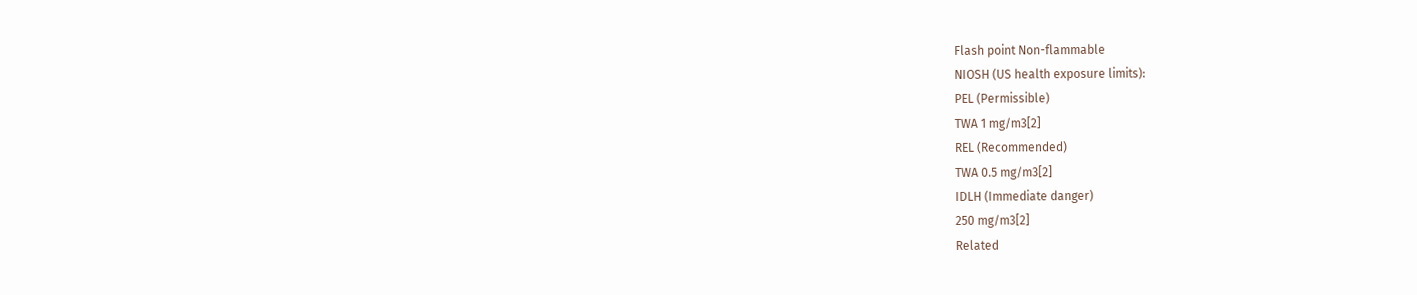Flash point Non-flammable
NIOSH (US health exposure limits):
PEL (Permissible)
TWA 1 mg/m3[2]
REL (Recommended)
TWA 0.5 mg/m3[2]
IDLH (Immediate danger)
250 mg/m3[2]
Related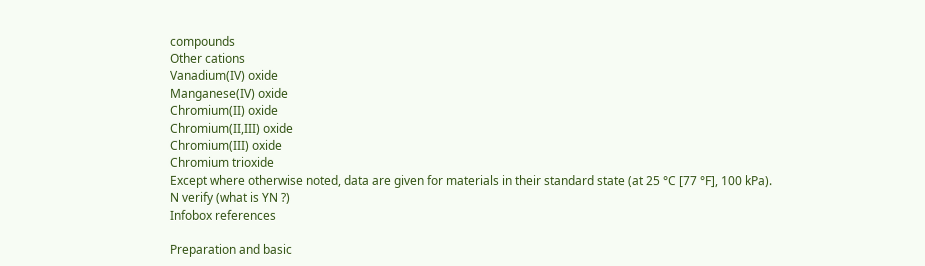compounds
Other cations
Vanadium(IV) oxide
Manganese(IV) oxide
Chromium(II) oxide
Chromium(II,III) oxide
Chromium(III) oxide
Chromium trioxide
Except where otherwise noted, data are given for materials in their standard state (at 25 °C [77 °F], 100 kPa).
N verify (what is YN ?)
Infobox references

Preparation and basic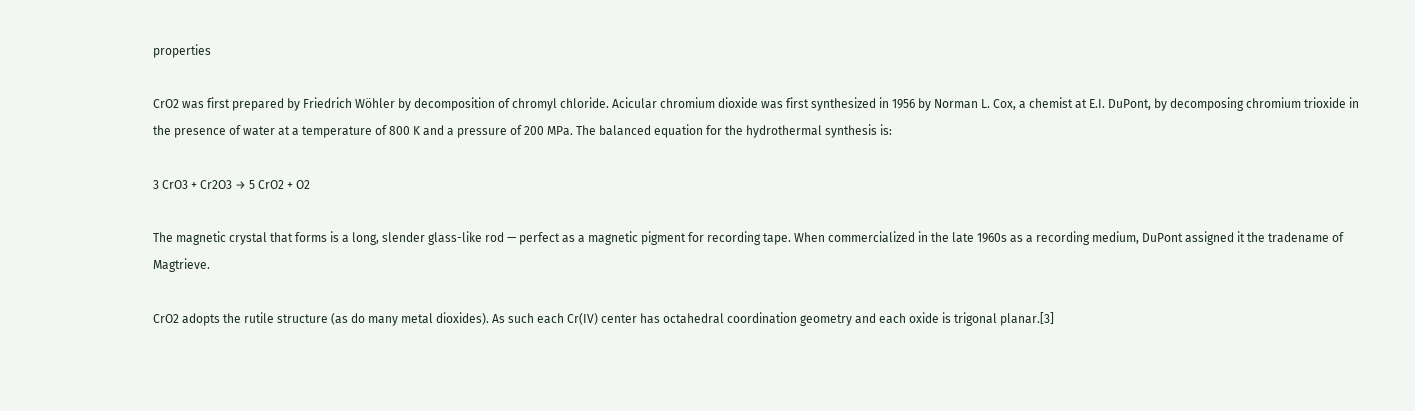properties

CrO2 was first prepared by Friedrich Wöhler by decomposition of chromyl chloride. Acicular chromium dioxide was first synthesized in 1956 by Norman L. Cox, a chemist at E.I. DuPont, by decomposing chromium trioxide in the presence of water at a temperature of 800 K and a pressure of 200 MPa. The balanced equation for the hydrothermal synthesis is:

3 CrO3 + Cr2O3 → 5 CrO2 + O2

The magnetic crystal that forms is a long, slender glass-like rod — perfect as a magnetic pigment for recording tape. When commercialized in the late 1960s as a recording medium, DuPont assigned it the tradename of Magtrieve.

CrO2 adopts the rutile structure (as do many metal dioxides). As such each Cr(IV) center has octahedral coordination geometry and each oxide is trigonal planar.[3]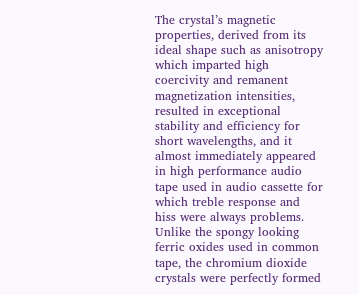The crystal’s magnetic properties, derived from its ideal shape such as anisotropy which imparted high coercivity and remanent magnetization intensities, resulted in exceptional stability and efficiency for short wavelengths, and it almost immediately appeared in high performance audio tape used in audio cassette for which treble response and hiss were always problems. Unlike the spongy looking ferric oxides used in common tape, the chromium dioxide crystals were perfectly formed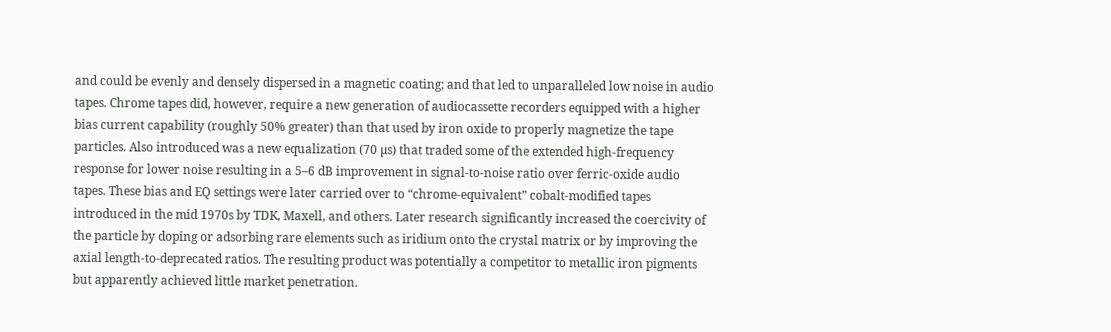and could be evenly and densely dispersed in a magnetic coating; and that led to unparalleled low noise in audio tapes. Chrome tapes did, however, require a new generation of audiocassette recorders equipped with a higher bias current capability (roughly 50% greater) than that used by iron oxide to properly magnetize the tape particles. Also introduced was a new equalization (70 µs) that traded some of the extended high-frequency response for lower noise resulting in a 5–6 dB improvement in signal-to-noise ratio over ferric-oxide audio tapes. These bias and EQ settings were later carried over to “chrome-equivalent” cobalt-modified tapes introduced in the mid 1970s by TDK, Maxell, and others. Later research significantly increased the coercivity of the particle by doping or adsorbing rare elements such as iridium onto the crystal matrix or by improving the axial length-to-deprecated ratios. The resulting product was potentially a competitor to metallic iron pigments but apparently achieved little market penetration.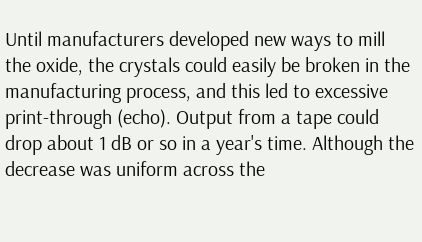Until manufacturers developed new ways to mill the oxide, the crystals could easily be broken in the manufacturing process, and this led to excessive print-through (echo). Output from a tape could drop about 1 dB or so in a year's time. Although the decrease was uniform across the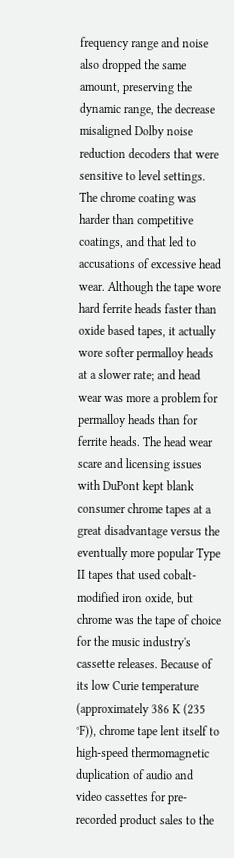frequency range and noise also dropped the same amount, preserving the dynamic range, the decrease misaligned Dolby noise reduction decoders that were sensitive to level settings. The chrome coating was harder than competitive coatings, and that led to accusations of excessive head wear. Although the tape wore hard ferrite heads faster than oxide based tapes, it actually wore softer permalloy heads at a slower rate; and head wear was more a problem for permalloy heads than for ferrite heads. The head wear scare and licensing issues with DuPont kept blank consumer chrome tapes at a great disadvantage versus the eventually more popular Type II tapes that used cobalt-modified iron oxide, but chrome was the tape of choice for the music industry's cassette releases. Because of its low Curie temperature (approximately 386 K (235 °F)), chrome tape lent itself to high-speed thermomagnetic duplication of audio and video cassettes for pre-recorded product sales to the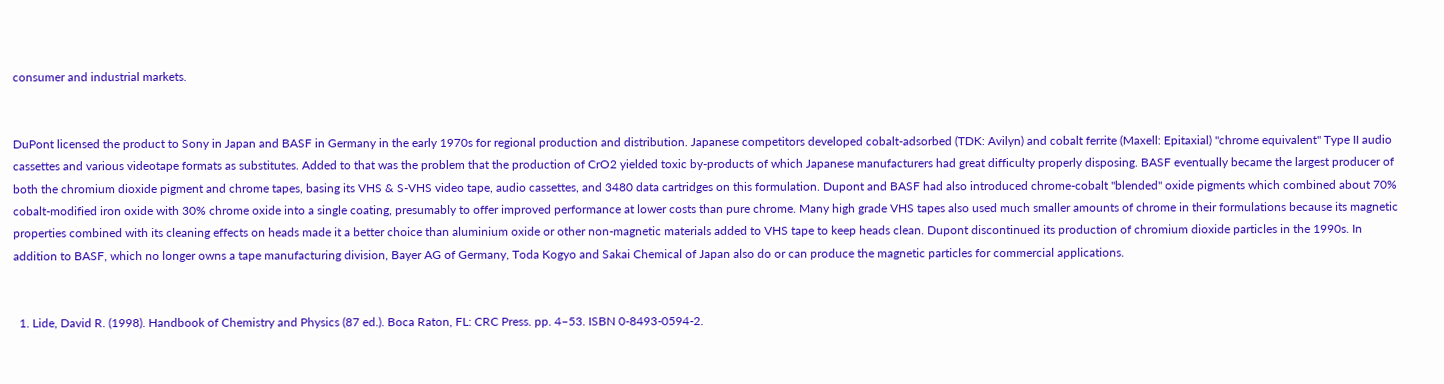consumer and industrial markets.


DuPont licensed the product to Sony in Japan and BASF in Germany in the early 1970s for regional production and distribution. Japanese competitors developed cobalt-adsorbed (TDK: Avilyn) and cobalt ferrite (Maxell: Epitaxial) "chrome equivalent" Type II audio cassettes and various videotape formats as substitutes. Added to that was the problem that the production of CrO2 yielded toxic by-products of which Japanese manufacturers had great difficulty properly disposing. BASF eventually became the largest producer of both the chromium dioxide pigment and chrome tapes, basing its VHS & S-VHS video tape, audio cassettes, and 3480 data cartridges on this formulation. Dupont and BASF had also introduced chrome-cobalt "blended" oxide pigments which combined about 70% cobalt-modified iron oxide with 30% chrome oxide into a single coating, presumably to offer improved performance at lower costs than pure chrome. Many high grade VHS tapes also used much smaller amounts of chrome in their formulations because its magnetic properties combined with its cleaning effects on heads made it a better choice than aluminium oxide or other non-magnetic materials added to VHS tape to keep heads clean. Dupont discontinued its production of chromium dioxide particles in the 1990s. In addition to BASF, which no longer owns a tape manufacturing division, Bayer AG of Germany, Toda Kogyo and Sakai Chemical of Japan also do or can produce the magnetic particles for commercial applications.


  1. Lide, David R. (1998). Handbook of Chemistry and Physics (87 ed.). Boca Raton, FL: CRC Press. pp. 4–53. ISBN 0-8493-0594-2.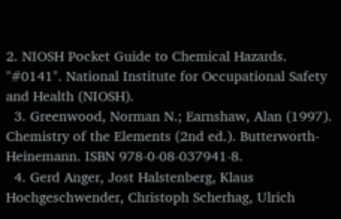2. NIOSH Pocket Guide to Chemical Hazards. "#0141". National Institute for Occupational Safety and Health (NIOSH).
  3. Greenwood, Norman N.; Earnshaw, Alan (1997). Chemistry of the Elements (2nd ed.). Butterworth-Heinemann. ISBN 978-0-08-037941-8.
  4. Gerd Anger, Jost Halstenberg, Klaus Hochgeschwender, Christoph Scherhag, Ulrich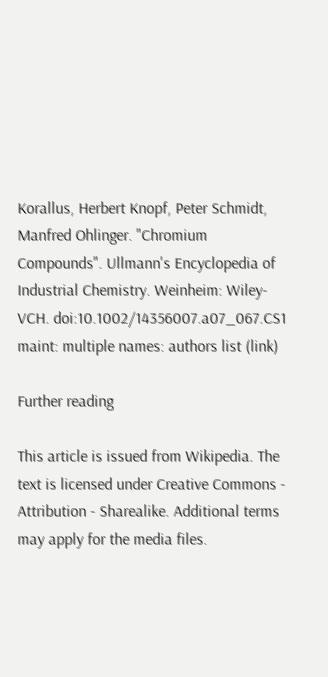Korallus, Herbert Knopf, Peter Schmidt, Manfred Ohlinger. "Chromium Compounds". Ullmann's Encyclopedia of Industrial Chemistry. Weinheim: Wiley-VCH. doi:10.1002/14356007.a07_067.CS1 maint: multiple names: authors list (link)

Further reading

This article is issued from Wikipedia. The text is licensed under Creative Commons - Attribution - Sharealike. Additional terms may apply for the media files.